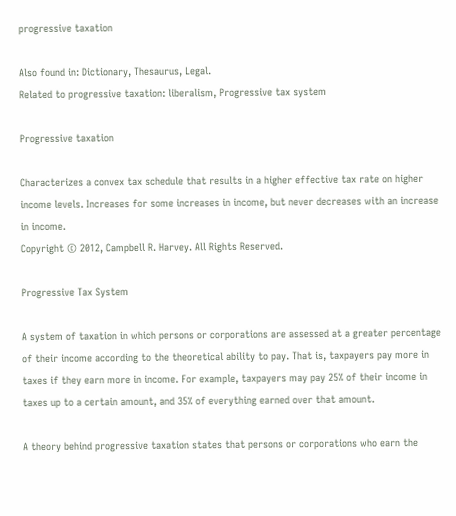progressive taxation

Also found in: Dictionary, Thesaurus, Legal.
Related to progressive taxation: liberalism, Progressive tax system

Progressive taxation

Characterizes a convex tax schedule that results in a higher effective tax rate on higher income levels. Increases for some increases in income, but never decreases with an increase in income.
Copyright © 2012, Campbell R. Harvey. All Rights Reserved.

Progressive Tax System

A system of taxation in which persons or corporations are assessed at a greater percentage of their income according to the theoretical ability to pay. That is, taxpayers pay more in taxes if they earn more in income. For example, taxpayers may pay 25% of their income in taxes up to a certain amount, and 35% of everything earned over that amount.

A theory behind progressive taxation states that persons or corporations who earn the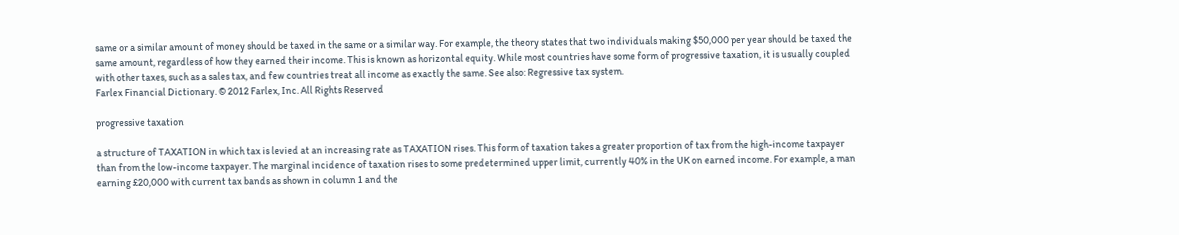same or a similar amount of money should be taxed in the same or a similar way. For example, the theory states that two individuals making $50,000 per year should be taxed the same amount, regardless of how they earned their income. This is known as horizontal equity. While most countries have some form of progressive taxation, it is usually coupled with other taxes, such as a sales tax, and few countries treat all income as exactly the same. See also: Regressive tax system.
Farlex Financial Dictionary. © 2012 Farlex, Inc. All Rights Reserved

progressive taxation

a structure of TAXATION in which tax is levied at an increasing rate as TAXATION rises. This form of taxation takes a greater proportion of tax from the high-income taxpayer than from the low-income taxpayer. The marginal incidence of taxation rises to some predetermined upper limit, currently 40% in the UK on earned income. For example, a man earning £20,000 with current tax bands as shown in column 1 and the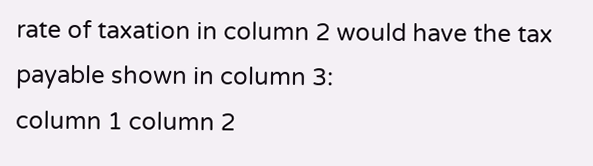rate of taxation in column 2 would have the tax payable shown in column 3:
column 1 column 2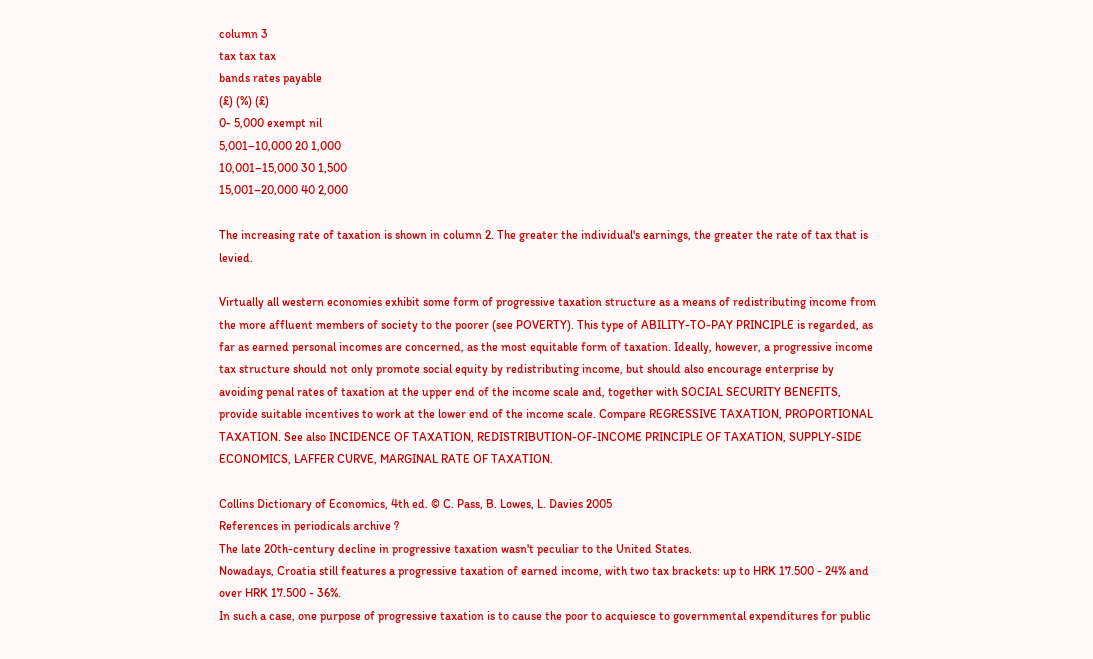column 3
tax tax tax
bands rates payable
(£) (%) (£)
0- 5,000 exempt nil
5,001–10,000 20 1,000
10,001–15,000 30 1,500
15,001–20,000 40 2,000

The increasing rate of taxation is shown in column 2. The greater the individual's earnings, the greater the rate of tax that is levied.

Virtually all western economies exhibit some form of progressive taxation structure as a means of redistributing income from the more affluent members of society to the poorer (see POVERTY). This type of ABILITY-TO-PAY PRINCIPLE is regarded, as far as earned personal incomes are concerned, as the most equitable form of taxation. Ideally, however, a progressive income tax structure should not only promote social equity by redistributing income, but should also encourage enterprise by avoiding penal rates of taxation at the upper end of the income scale and, together with SOCIAL SECURITY BENEFITS, provide suitable incentives to work at the lower end of the income scale. Compare REGRESSIVE TAXATION, PROPORTIONAL TAXATION. See also INCIDENCE OF TAXATION, REDISTRIBUTION-OF-INCOME PRINCIPLE OF TAXATION, SUPPLY-SIDE ECONOMICS, LAFFER CURVE, MARGINAL RATE OF TAXATION.

Collins Dictionary of Economics, 4th ed. © C. Pass, B. Lowes, L. Davies 2005
References in periodicals archive ?
The late 20th-century decline in progressive taxation wasn't peculiar to the United States.
Nowadays, Croatia still features a progressive taxation of earned income, with two tax brackets: up to HRK 17.500 - 24% and over HRK 17.500 - 36%.
In such a case, one purpose of progressive taxation is to cause the poor to acquiesce to governmental expenditures for public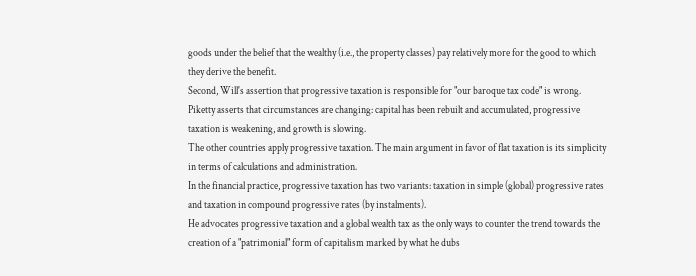goods under the belief that the wealthy (i.e., the property classes) pay relatively more for the good to which they derive the benefit.
Second, Will's assertion that progressive taxation is responsible for "our baroque tax code" is wrong.
Piketty asserts that circumstances are changing: capital has been rebuilt and accumulated, progressive taxation is weakening, and growth is slowing.
The other countries apply progressive taxation. The main argument in favor of flat taxation is its simplicity in terms of calculations and administration.
In the financial practice, progressive taxation has two variants: taxation in simple (global) progressive rates and taxation in compound progressive rates (by instalments).
He advocates progressive taxation and a global wealth tax as the only ways to counter the trend towards the creation of a "patrimonial" form of capitalism marked by what he dubs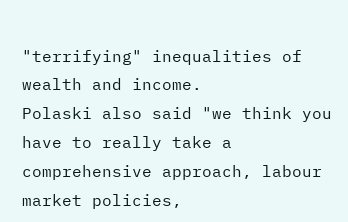"terrifying" inequalities of wealth and income.
Polaski also said "we think you have to really take a comprehensive approach, labour market policies,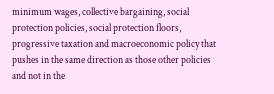minimum wages, collective bargaining, social protection policies, social protection floors, progressive taxation and macroeconomic policy that pushes in the same direction as those other policies and not in the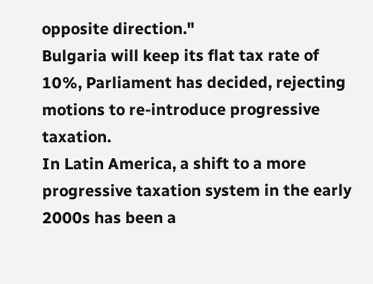opposite direction."
Bulgaria will keep its flat tax rate of 10%, Parliament has decided, rejecting motions to re-introduce progressive taxation.
In Latin America, a shift to a more progressive taxation system in the early 2000s has been a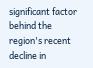significant factor behind the region's recent decline in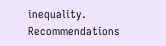inequality.
Recommendations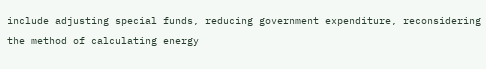include adjusting special funds, reducing government expenditure, reconsidering the method of calculating energy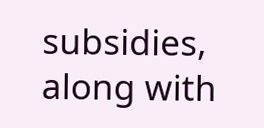subsidies, along with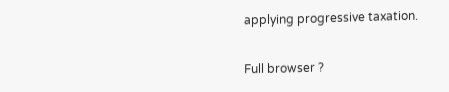applying progressive taxation.

Full browser ?